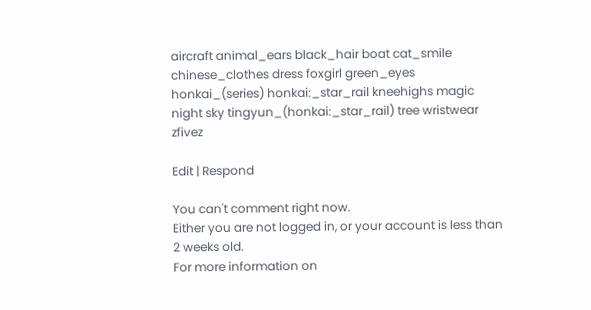aircraft animal_ears black_hair boat cat_smile chinese_clothes dress foxgirl green_eyes honkai_(series) honkai:_star_rail kneehighs magic night sky tingyun_(honkai:_star_rail) tree wristwear zfivez

Edit | Respond

You can't comment right now.
Either you are not logged in, or your account is less than 2 weeks old.
For more information on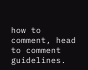how to comment, head to comment guidelines.